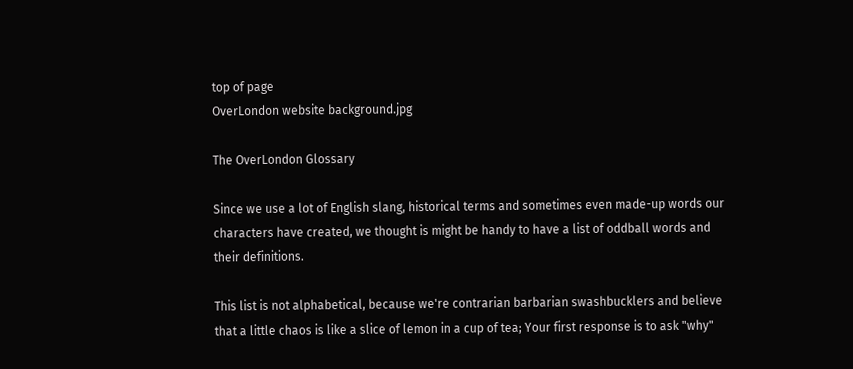top of page
OverLondon website background.jpg

The OverLondon Glossary

Since we use a lot of English slang, historical terms and sometimes even made-up words our characters have created, we thought is might be handy to have a list of oddball words and their definitions.

This list is not alphabetical, because we're contrarian barbarian swashbucklers and believe that a little chaos is like a slice of lemon in a cup of tea; Your first response is to ask "why"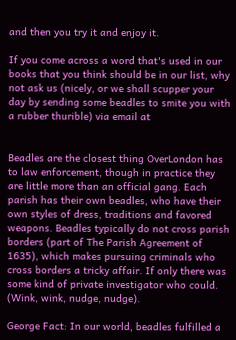and then you try it and enjoy it.

If you come across a word that's used in our books that you think should be in our list, why not ask us (nicely, or we shall scupper your day by sending some beadles to smite you with a rubber thurible) via email at


Beadles are the closest thing OverLondon has to law enforcement, though in practice they are little more than an official gang. Each parish has their own beadles, who have their own styles of dress, traditions and favored weapons. Beadles typically do not cross parish borders (part of The Parish Agreement of 1635), which makes pursuing criminals who cross borders a tricky affair. If only there was some kind of private investigator who could. (Wink, wink, nudge, nudge).

George Fact: In our world, beadles fulfilled a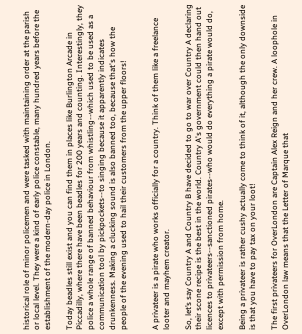historical role of minor policemen and were tasked with maintaining order at the parish or local level. They were a kind of early police constable, many hundred years before the establishment of the modern-day police in London.

Today beadles still exist and you can find them in places like Burlington Arcade in Piccadilly, where there have been beadles for 200 years and counting. Interestingly, they police a whole range of banned behaviour from whistling--which used to be used as a communication tool by pickpockets--to singing because it apparently indicates drunkenness. Making a clucking sound is also banned too, because that's how the people of the evening used to hail their customers from the upper floors!


A privateer is a pirate who works officially for a country. Think of them like a freelance looter and mayhem creator.

So, let’s say Country A and Country B have decided to go to war over Country A declaring their scone recipe is the best in the world. Country A's government could then hand out licences to privateers--sanctioned pirates--who would do everything a pirate would do, except with permission from home.

Being a privateer is rather cushy actually come to think of it, although the only downside is that you have to pay tax on your loot!

The first privateers for OverLondon are Captain Alex Reign and her crew. A loophole in OverLondon law means that the Letter of Marque that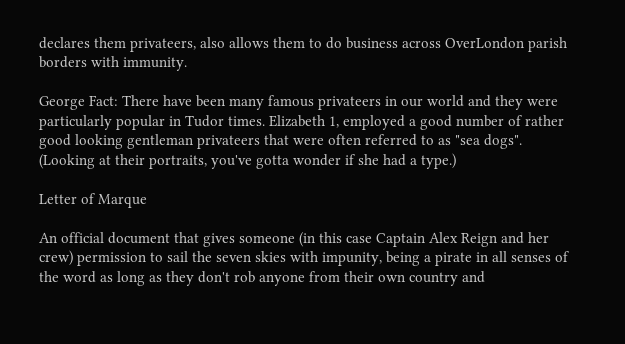declares them privateers, also allows them to do business across OverLondon parish borders with immunity.

George Fact: There have been many famous privateers in our world and they were particularly popular in Tudor times. Elizabeth 1, employed a good number of rather good looking gentleman privateers that were often referred to as "sea dogs". (Looking at their portraits, you've gotta wonder if she had a type.)

Letter of Marque

An official document that gives someone (in this case Captain Alex Reign and her crew) permission to sail the seven skies with impunity, being a pirate in all senses of the word as long as they don't rob anyone from their own country and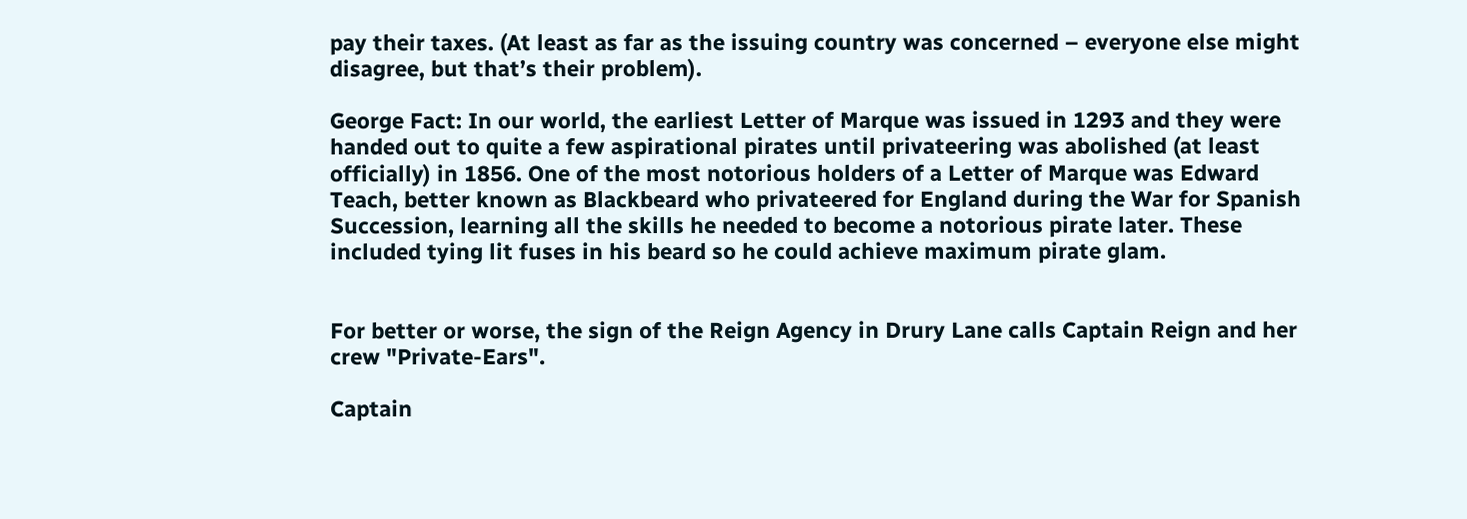pay their taxes. (At least as far as the issuing country was concerned – everyone else might disagree, but that’s their problem).

George Fact: In our world, the earliest Letter of Marque was issued in 1293 and they were handed out to quite a few aspirational pirates until privateering was abolished (at least officially) in 1856. One of the most notorious holders of a Letter of Marque was Edward Teach, better known as Blackbeard who privateered for England during the War for Spanish Succession, learning all the skills he needed to become a notorious pirate later. These included tying lit fuses in his beard so he could achieve maximum pirate glam.


For better or worse, the sign of the Reign Agency in Drury Lane calls Captain Reign and her crew "Private-Ears".

Captain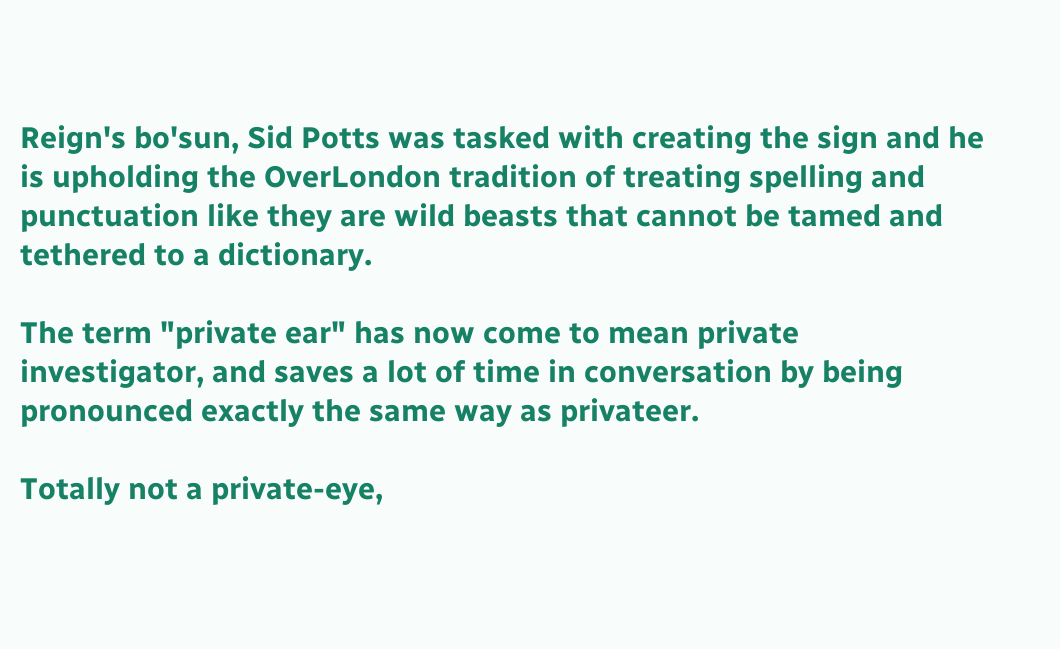Reign's bo'sun, Sid Potts was tasked with creating the sign and he is upholding the OverLondon tradition of treating spelling and punctuation like they are wild beasts that cannot be tamed and tethered to a dictionary.

The term "private ear" has now come to mean private investigator, and saves a lot of time in conversation by being pronounced exactly the same way as privateer.

Totally not a private-eye,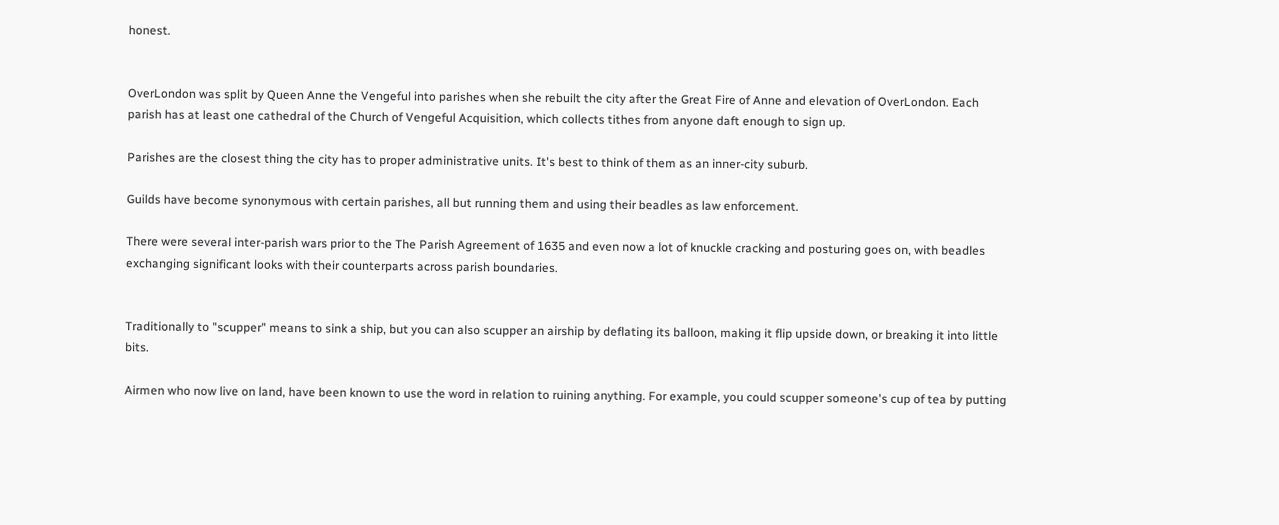honest.


OverLondon was split by Queen Anne the Vengeful into parishes when she rebuilt the city after the Great Fire of Anne and elevation of OverLondon. Each parish has at least one cathedral of the Church of Vengeful Acquisition, which collects tithes from anyone daft enough to sign up.

Parishes are the closest thing the city has to proper administrative units. It's best to think of them as an inner-city suburb.

Guilds have become synonymous with certain parishes, all but running them and using their beadles as law enforcement.

There were several inter-parish wars prior to the The Parish Agreement of 1635 and even now a lot of knuckle cracking and posturing goes on, with beadles exchanging significant looks with their counterparts across parish boundaries.


Traditionally to "scupper" means to sink a ship, but you can also scupper an airship by deflating its balloon, making it flip upside down, or breaking it into little bits.

Airmen who now live on land, have been known to use the word in relation to ruining anything. For example, you could scupper someone's cup of tea by putting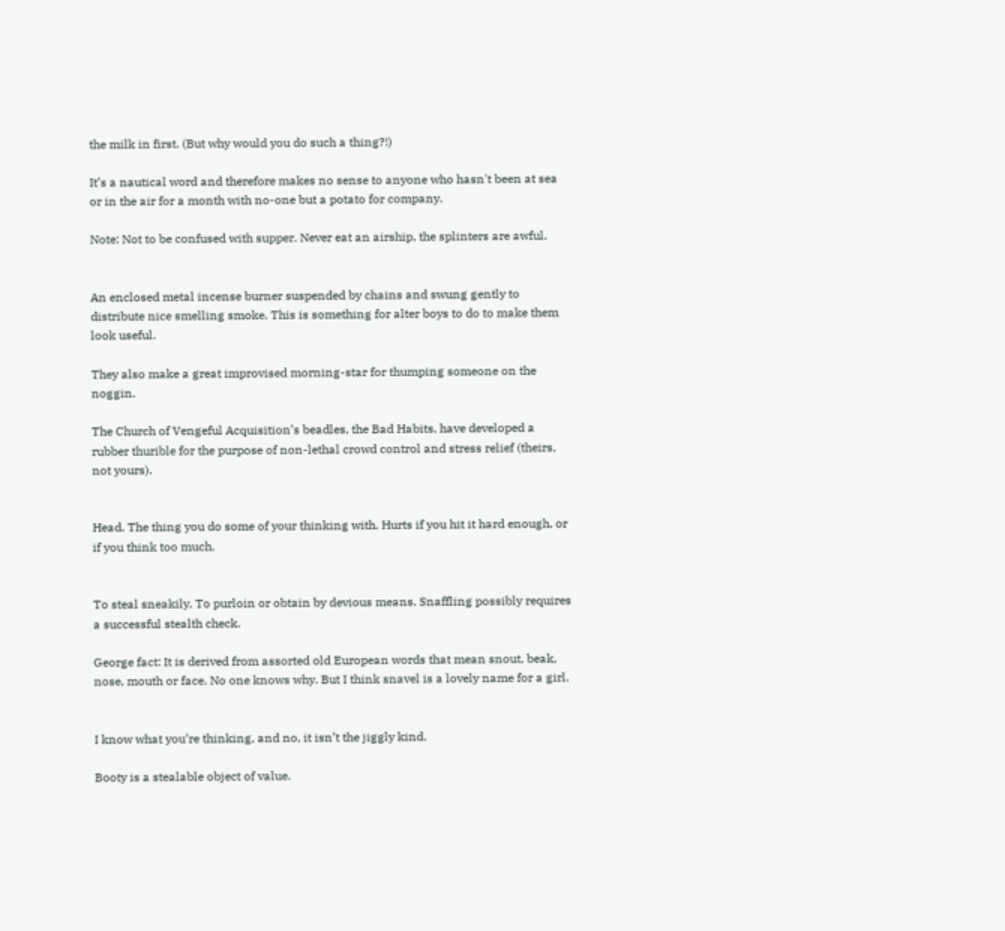the milk in first. (But why would you do such a thing?!)

It’s a nautical word and therefore makes no sense to anyone who hasn't been at sea or in the air for a month with no-one but a potato for company.

Note: Not to be confused with supper. Never eat an airship, the splinters are awful.


An enclosed metal incense burner suspended by chains and swung gently to distribute nice smelling smoke. This is something for alter boys to do to make them look useful.

They also make a great improvised morning-star for thumping someone on the noggin.

The Church of Vengeful Acquisition’s beadles, the Bad Habits, have developed a rubber thurible for the purpose of non-lethal crowd control and stress relief (theirs, not yours).


Head. The thing you do some of your thinking with. Hurts if you hit it hard enough, or if you think too much.


To steal sneakily. To purloin or obtain by devious means. Snaffling possibly requires a successful stealth check.

George fact: It is derived from assorted old European words that mean snout, beak, nose, mouth or face. No one knows why. But I think snavel is a lovely name for a girl.


I know what you’re thinking, and no, it isn’t the jiggly kind.

Booty is a stealable object of value.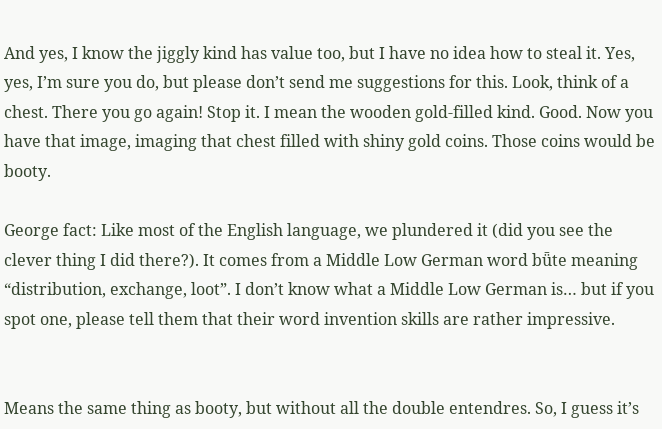And yes, I know the jiggly kind has value too, but I have no idea how to steal it. Yes, yes, I’m sure you do, but please don’t send me suggestions for this. Look, think of a chest. There you go again! Stop it. I mean the wooden gold-filled kind. Good. Now you have that image, imaging that chest filled with shiny gold coins. Those coins would be booty.

George fact: Like most of the English language, we plundered it (did you see the clever thing I did there?). It comes from a Middle Low German word bǖte meaning “distribution, exchange, loot”. I don’t know what a Middle Low German is… but if you spot one, please tell them that their word invention skills are rather impressive.


Means the same thing as booty, but without all the double entendres. So, I guess it’s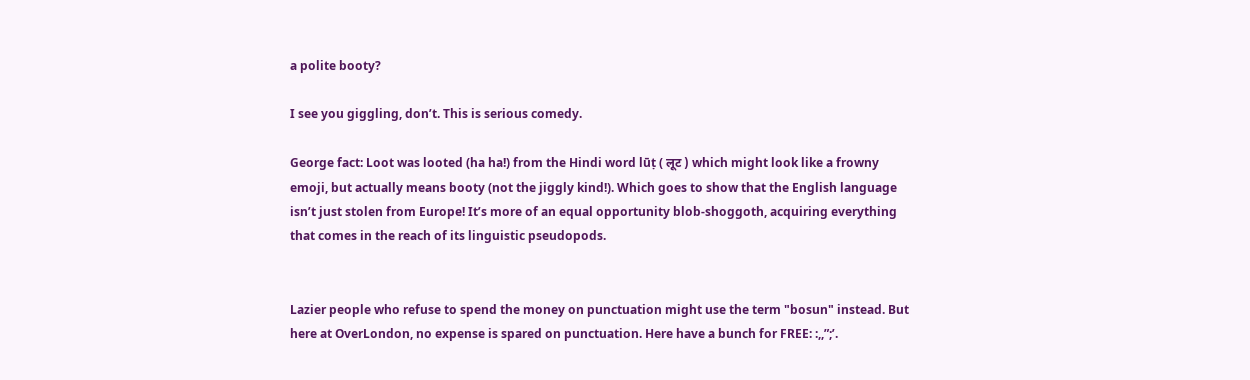a polite booty?

I see you giggling, don’t. This is serious comedy.

George fact: Loot was looted (ha ha!) from the Hindi word lūṭ ( लूट ) which might look like a frowny emoji, but actually means booty (not the jiggly kind!). Which goes to show that the English language isn’t just stolen from Europe! It’s more of an equal opportunity blob-shoggoth, acquiring everything that comes in the reach of its linguistic pseudopods.


Lazier people who refuse to spend the money on punctuation might use the term "bosun" instead. But here at OverLondon, no expense is spared on punctuation. Here have a bunch for FREE: :,,”;’.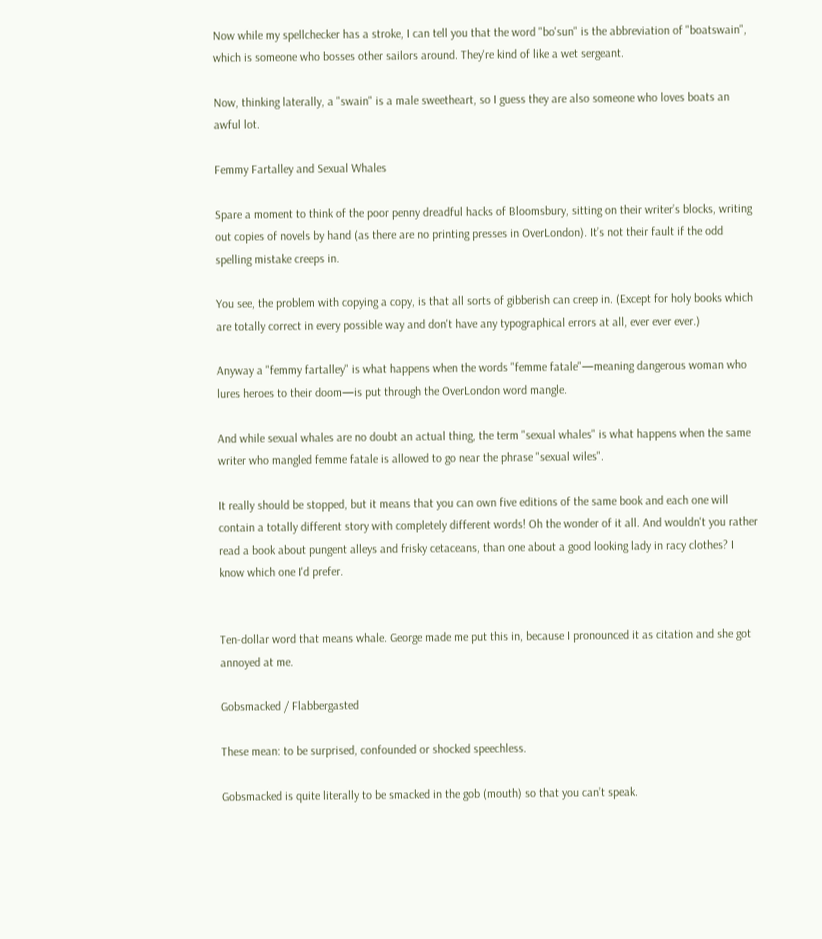Now while my spellchecker has a stroke, I can tell you that the word "bo'sun" is the abbreviation of "boatswain", which is someone who bosses other sailors around. They're kind of like a wet sergeant.

Now, thinking laterally, a "swain" is a male sweetheart, so I guess they are also someone who loves boats an awful lot.

Femmy Fartalley and Sexual Whales

Spare a moment to think of the poor penny dreadful hacks of Bloomsbury, sitting on their writer’s blocks, writing out copies of novels by hand (as there are no printing presses in OverLondon). It’s not their fault if the odd spelling mistake creeps in.

You see, the problem with copying a copy, is that all sorts of gibberish can creep in. (Except for holy books which are totally correct in every possible way and don't have any typographical errors at all, ever ever ever.)

Anyway a "femmy fartalley" is what happens when the words "femme fatale"—meaning dangerous woman who lures heroes to their doom—is put through the OverLondon word mangle.

And while sexual whales are no doubt an actual thing, the term "sexual whales" is what happens when the same writer who mangled femme fatale is allowed to go near the phrase "sexual wiles".

It really should be stopped, but it means that you can own five editions of the same book and each one will contain a totally different story with completely different words! Oh the wonder of it all. And wouldn't you rather read a book about pungent alleys and frisky cetaceans, than one about a good looking lady in racy clothes? I know which one I'd prefer.


Ten-dollar word that means whale. George made me put this in, because I pronounced it as citation and she got annoyed at me.

Gobsmacked / Flabbergasted

These mean: to be surprised, confounded or shocked speechless.

Gobsmacked is quite literally to be smacked in the gob (mouth) so that you can’t speak.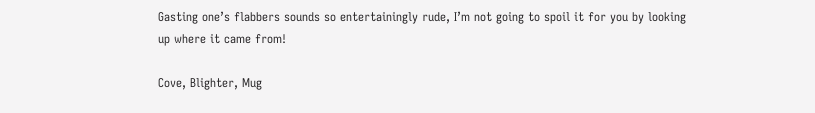Gasting one’s flabbers sounds so entertainingly rude, I’m not going to spoil it for you by looking up where it came from!

Cove, Blighter, Mug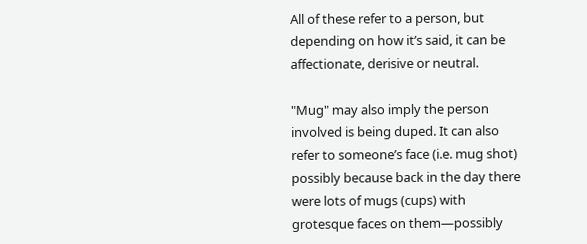All of these refer to a person, but depending on how it’s said, it can be affectionate, derisive or neutral.

"Mug" may also imply the person involved is being duped. It can also refer to someone’s face (i.e. mug shot) possibly because back in the day there were lots of mugs (cups) with grotesque faces on them—possibly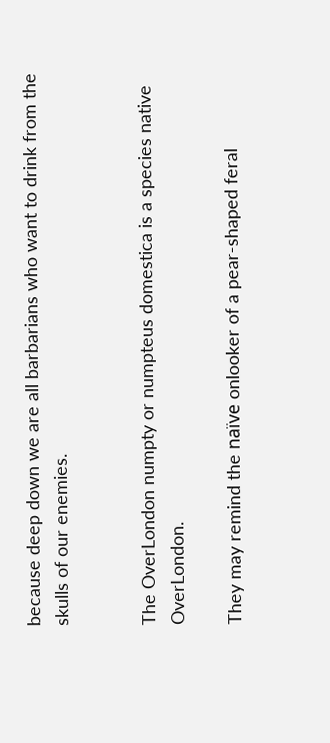because deep down we are all barbarians who want to drink from the skulls of our enemies.


The OverLondon numpty or numpteus domestica is a species native OverLondon.

They may remind the naïve onlooker of a pear-shaped feral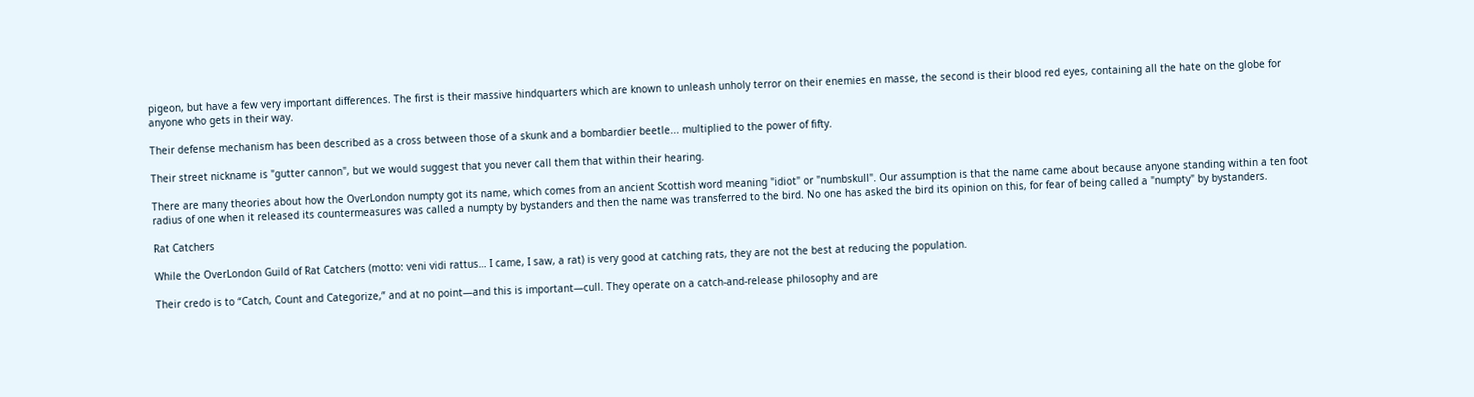pigeon, but have a few very important differences. The first is their massive hindquarters which are known to unleash unholy terror on their enemies en masse, the second is their blood red eyes, containing all the hate on the globe for anyone who gets in their way.

Their defense mechanism has been described as a cross between those of a skunk and a bombardier beetle... multiplied to the power of fifty.

Their street nickname is "gutter cannon", but we would suggest that you never call them that within their hearing.

There are many theories about how the OverLondon numpty got its name, which comes from an ancient Scottish word meaning "idiot" or "numbskull". Our assumption is that the name came about because anyone standing within a ten foot radius of one when it released its countermeasures was called a numpty by bystanders and then the name was transferred to the bird. No one has asked the bird its opinion on this, for fear of being called a "numpty" by bystanders.

Rat Catchers

While the OverLondon Guild of Rat Catchers (motto: veni vidi rattus… I came, I saw, a rat) is very good at catching rats, they are not the best at reducing the population.

Their credo is to “Catch, Count and Categorize,” and at no point—and this is important—cull. They operate on a catch-and-release philosophy and are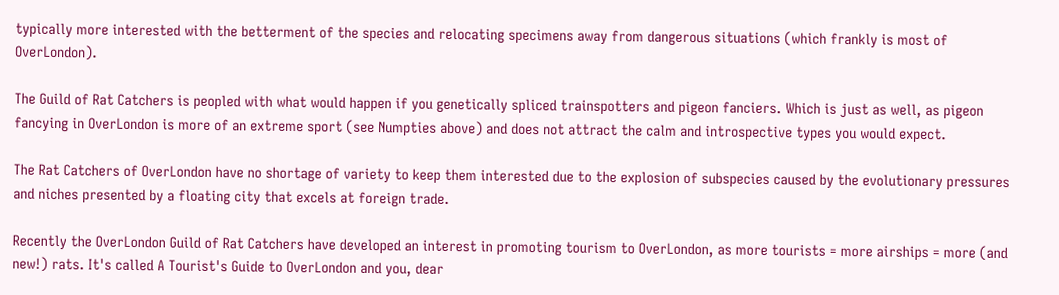typically more interested with the betterment of the species and relocating specimens away from dangerous situations (which frankly is most of OverLondon).

The Guild of Rat Catchers is peopled with what would happen if you genetically spliced trainspotters and pigeon fanciers. Which is just as well, as pigeon fancying in OverLondon is more of an extreme sport (see Numpties above) and does not attract the calm and introspective types you would expect.

The Rat Catchers of OverLondon have no shortage of variety to keep them interested due to the explosion of subspecies caused by the evolutionary pressures and niches presented by a floating city that excels at foreign trade.

Recently the OverLondon Guild of Rat Catchers have developed an interest in promoting tourism to OverLondon, as more tourists = more airships = more (and new!) rats. It's called A Tourist's Guide to OverLondon and you, dear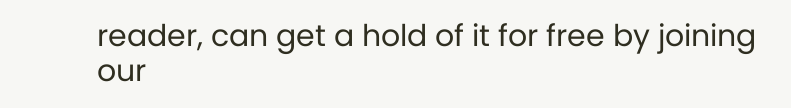reader, can get a hold of it for free by joining our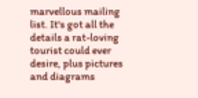marvellous mailing list. It's got all the details a rat-loving tourist could ever desire, plus pictures and diagrams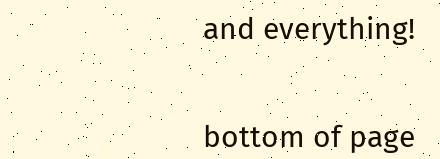and everything!


bottom of page